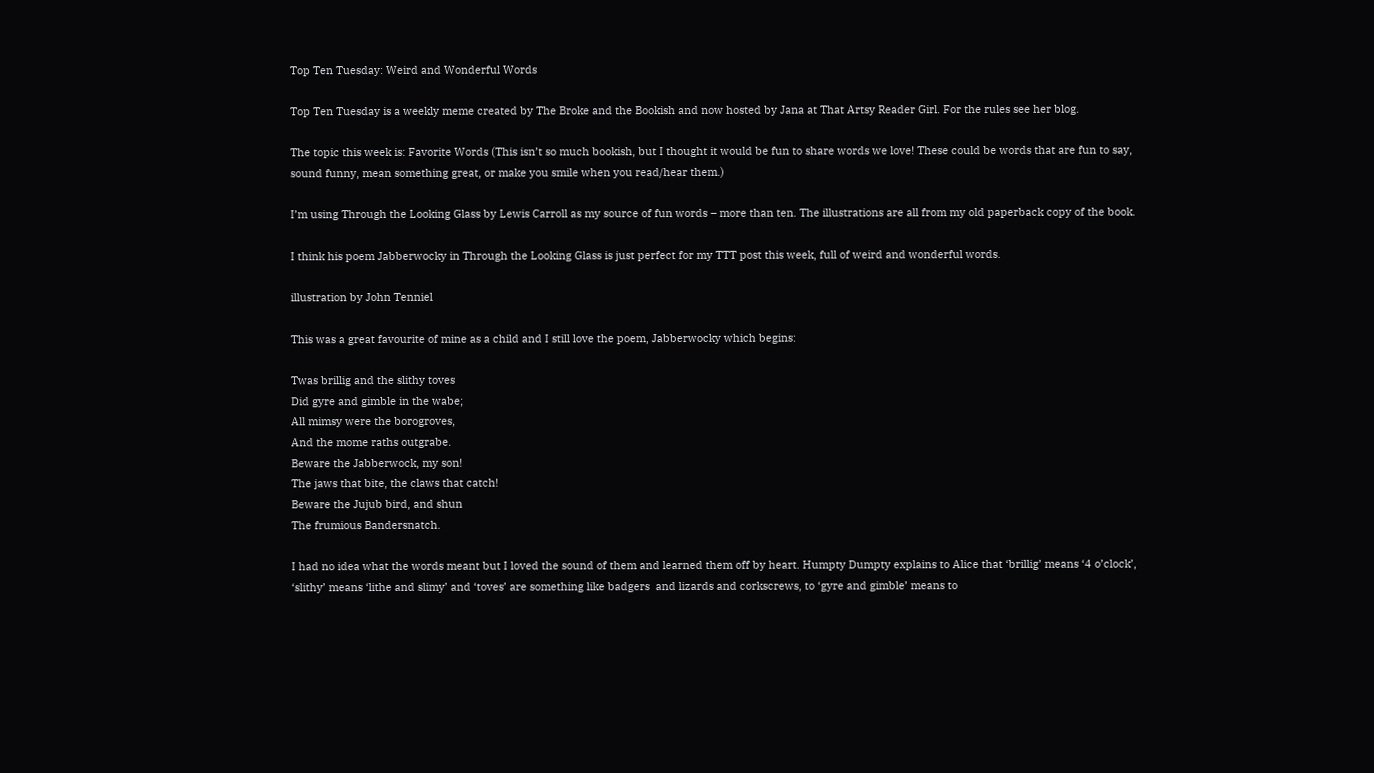Top Ten Tuesday: Weird and Wonderful Words

Top Ten Tuesday is a weekly meme created by The Broke and the Bookish and now hosted by Jana at That Artsy Reader Girl. For the rules see her blog.

The topic this week is: Favorite Words (This isn’t so much bookish, but I thought it would be fun to share words we love! These could be words that are fun to say, sound funny, mean something great, or make you smile when you read/hear them.)

I’m using Through the Looking Glass by Lewis Carroll as my source of fun words – more than ten. The illustrations are all from my old paperback copy of the book.

I think his poem Jabberwocky in Through the Looking Glass is just perfect for my TTT post this week, full of weird and wonderful words.

illustration by John Tenniel

This was a great favourite of mine as a child and I still love the poem, Jabberwocky which begins:

Twas brillig and the slithy toves
Did gyre and gimble in the wabe;
All mimsy were the borogroves,
And the mome raths outgrabe.
Beware the Jabberwock, my son!
The jaws that bite, the claws that catch!
Beware the Jujub bird, and shun
The frumious Bandersnatch.

I had no idea what the words meant but I loved the sound of them and learned them off by heart. Humpty Dumpty explains to Alice that ‘brillig’ means ‘4 o’clock’, ‘slithy’ means ‘lithe and slimy’ and ‘toves’ are something like badgers  and lizards and corkscrews, to ‘gyre and gimble’ means to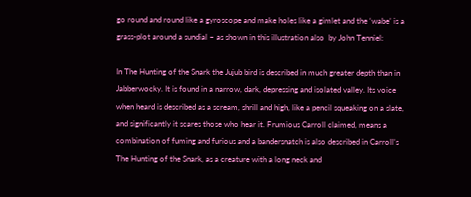go round and round like a gyroscope and make holes like a gimlet and the ‘wabe’ is a grass-plot around a sundial – as shown in this illustration also  by John Tenniel:

In The Hunting of the Snark the Jujub bird is described in much greater depth than in Jabberwocky. It is found in a narrow, dark, depressing and isolated valley. Its voice when heard is described as a scream, shrill and high, like a pencil squeaking on a slate, and significantly it scares those who hear it. Frumious Carroll claimed, means a combination of fuming and furious and a bandersnatch is also described in Carroll’s The Hunting of the Snark, as a creature with a long neck and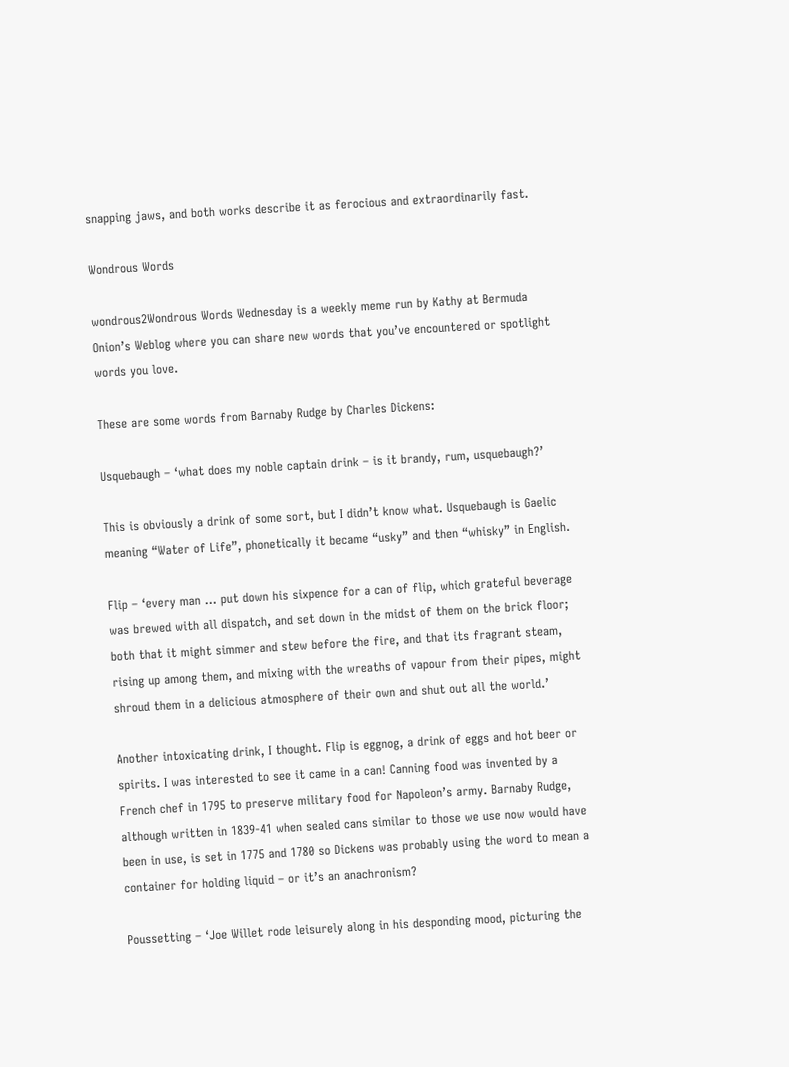snapping jaws, and both works describe it as ferocious and extraordinarily fast.

Wondrous Words

wondrous2Wondrous Words Wednesday is a weekly meme run by Kathy at Bermuda Onion’s Weblog where you can share new words that you’ve encountered or spotlight words you love.

These are some words from Barnaby Rudge by Charles Dickens:

Usquebaugh – ‘what does my noble captain drink – is it brandy, rum, usquebaugh?’

This is obviously a drink of some sort, but I didn’t know what. Usquebaugh is Gaelic meaning “Water of Life”, phonetically it became “usky” and then “whisky” in English.

Flip – ‘every man … put down his sixpence for a can of flip, which grateful beverage was brewed with all dispatch, and set down in the midst of them on the brick floor; both that it might simmer and stew before the fire, and that its fragrant steam, rising up among them, and mixing with the wreaths of vapour from their pipes, might shroud them in a delicious atmosphere of their own and shut out all the world.’

Another intoxicating drink, I thought. Flip is eggnog, a drink of eggs and hot beer or spirits. I was interested to see it came in a can! Canning food was invented by a French chef in 1795 to preserve military food for Napoleon’s army. Barnaby Rudge, although written in 1839-41 when sealed cans similar to those we use now would have been in use, is set in 1775 and 1780 so Dickens was probably using the word to mean a container for holding liquid – or it’s an anachronism?

Poussetting – ‘Joe Willet rode leisurely along in his desponding mood, picturing the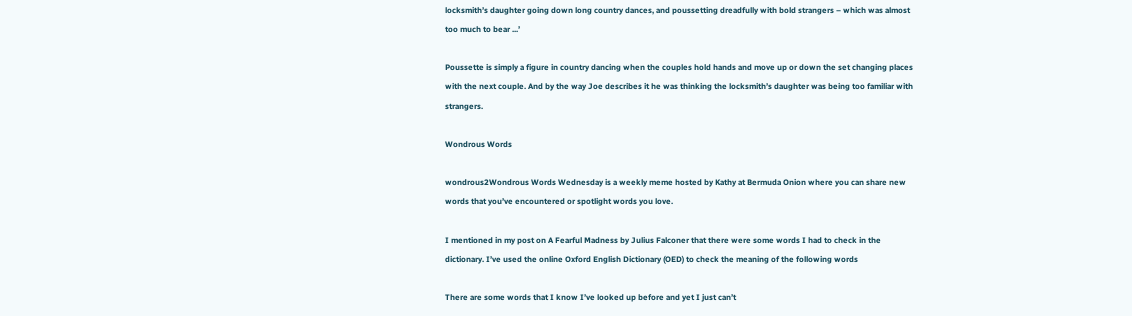locksmith’s daughter going down long country dances, and poussetting dreadfully with bold strangers – which was almost too much to bear ...’

Poussette is simply a figure in country dancing when the couples hold hands and move up or down the set changing places with the next couple. And by the way Joe describes it he was thinking the locksmith’s daughter was being too familiar with strangers.

Wondrous Words

wondrous2Wondrous Words Wednesday is a weekly meme hosted by Kathy at Bermuda Onion where you can share new words that you’ve encountered or spotlight words you love.

I mentioned in my post on A Fearful Madness by Julius Falconer that there were some words I had to check in the dictionary. I’ve used the online Oxford English Dictionary (OED) to check the meaning of the following words

There are some words that I know I’ve looked up before and yet I just can’t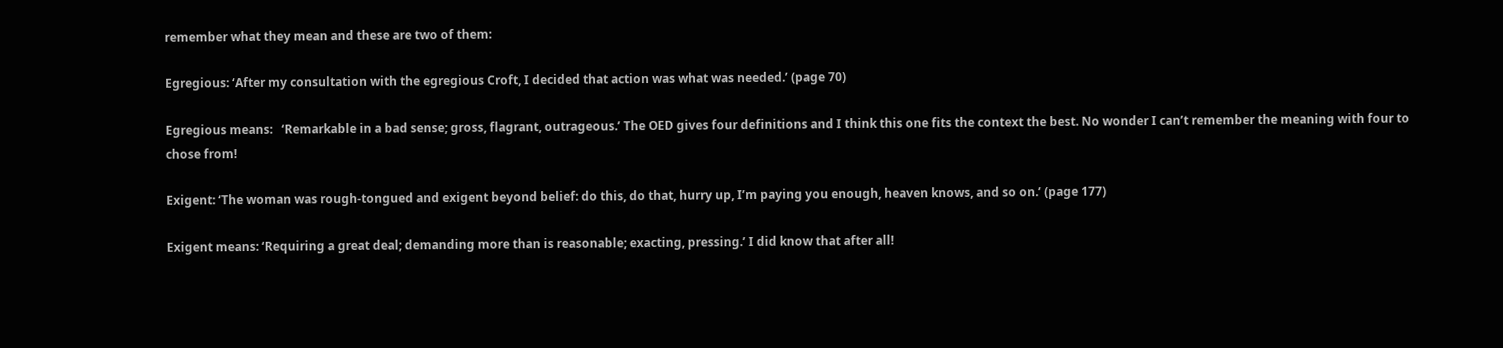remember what they mean and these are two of them:

Egregious: ‘After my consultation with the egregious Croft, I decided that action was what was needed.’ (page 70)

Egregious means:   ‘Remarkable in a bad sense; gross, flagrant, outrageous.’ The OED gives four definitions and I think this one fits the context the best. No wonder I can’t remember the meaning with four to chose from!

Exigent: ‘The woman was rough-tongued and exigent beyond belief: do this, do that, hurry up, I’m paying you enough, heaven knows, and so on.’ (page 177)

Exigent means: ‘Requiring a great deal; demanding more than is reasonable; exacting, pressing.’ I did know that after all!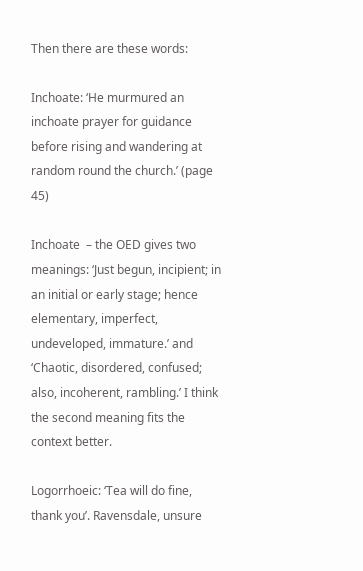Then there are these words:

Inchoate: ‘He murmured an inchoate prayer for guidance before rising and wandering at random round the church.’ (page 45)

Inchoate  – the OED gives two meanings: ‘Just begun, incipient; in an initial or early stage; hence elementary, imperfect, undeveloped, immature.’ and ‘Chaotic, disordered, confused; also, incoherent, rambling.’ I think the second meaning fits the context better.

Logorrhoeic: ‘Tea will do fine, thank you’. Ravensdale, unsure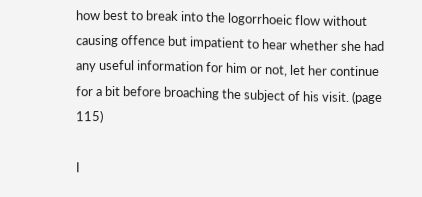how best to break into the logorrhoeic flow without causing offence but impatient to hear whether she had any useful information for him or not, let her continue for a bit before broaching the subject of his visit. (page 115)

I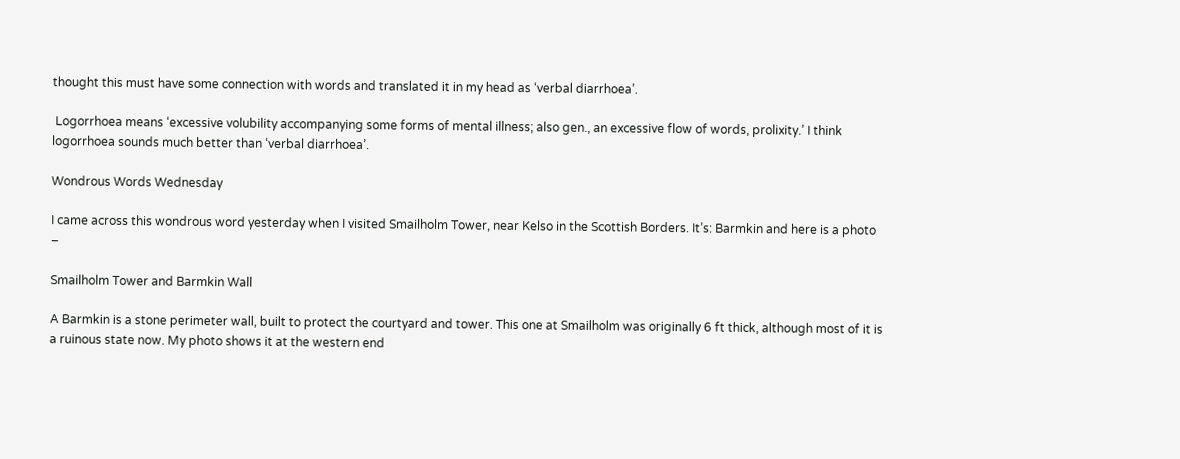thought this must have some connection with words and translated it in my head as ‘verbal diarrhoea’.

 Logorrhoea means ‘excessive volubility accompanying some forms of mental illness; also gen., an excessive flow of words, prolixity.’ I think logorrhoea sounds much better than ‘verbal diarrhoea’.

Wondrous Words Wednesday

I came across this wondrous word yesterday when I visited Smailholm Tower, near Kelso in the Scottish Borders. It’s: Barmkin and here is a photo –

Smailholm Tower and Barmkin Wall

A Barmkin is a stone perimeter wall, built to protect the courtyard and tower. This one at Smailholm was originally 6 ft thick, although most of it is a ruinous state now. My photo shows it at the western end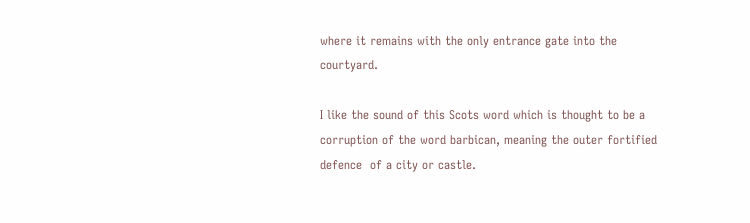where it remains with the only entrance gate into the courtyard.

I like the sound of this Scots word which is thought to be a corruption of the word barbican, meaning the outer fortified defence  of a city or castle.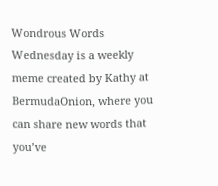Wondrous Words Wednesday is a weekly meme created by Kathy at BermudaOnion, where you can share new words that you’ve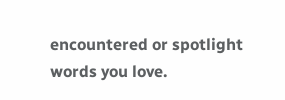encountered or spotlight words you love.